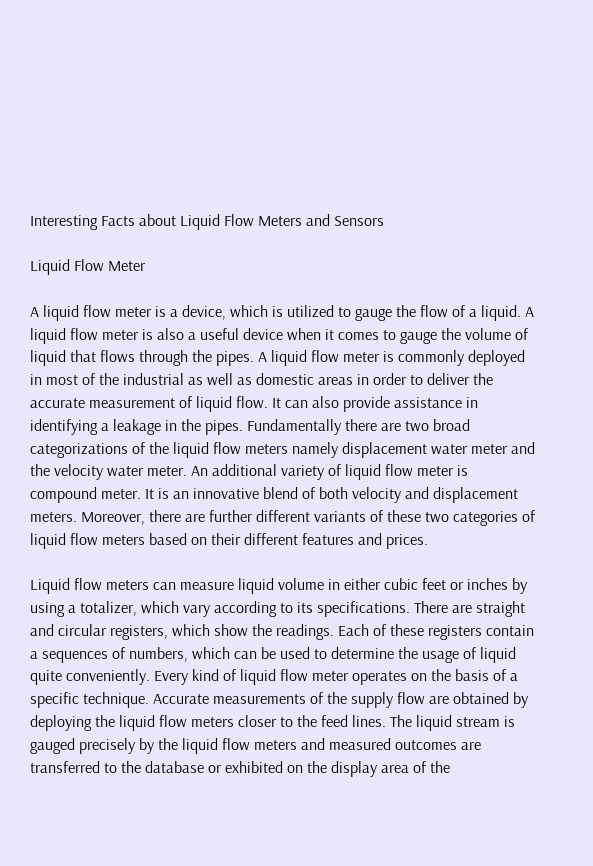Interesting Facts about Liquid Flow Meters and Sensors

Liquid Flow Meter

A liquid flow meter is a device, which is utilized to gauge the flow of a liquid. A liquid flow meter is also a useful device when it comes to gauge the volume of liquid that flows through the pipes. A liquid flow meter is commonly deployed in most of the industrial as well as domestic areas in order to deliver the accurate measurement of liquid flow. It can also provide assistance in identifying a leakage in the pipes. Fundamentally there are two broad categorizations of the liquid flow meters namely displacement water meter and the velocity water meter. An additional variety of liquid flow meter is compound meter. It is an innovative blend of both velocity and displacement meters. Moreover, there are further different variants of these two categories of liquid flow meters based on their different features and prices.

Liquid flow meters can measure liquid volume in either cubic feet or inches by using a totalizer, which vary according to its specifications. There are straight and circular registers, which show the readings. Each of these registers contain a sequences of numbers, which can be used to determine the usage of liquid quite conveniently. Every kind of liquid flow meter operates on the basis of a specific technique. Accurate measurements of the supply flow are obtained by deploying the liquid flow meters closer to the feed lines. The liquid stream is gauged precisely by the liquid flow meters and measured outcomes are transferred to the database or exhibited on the display area of the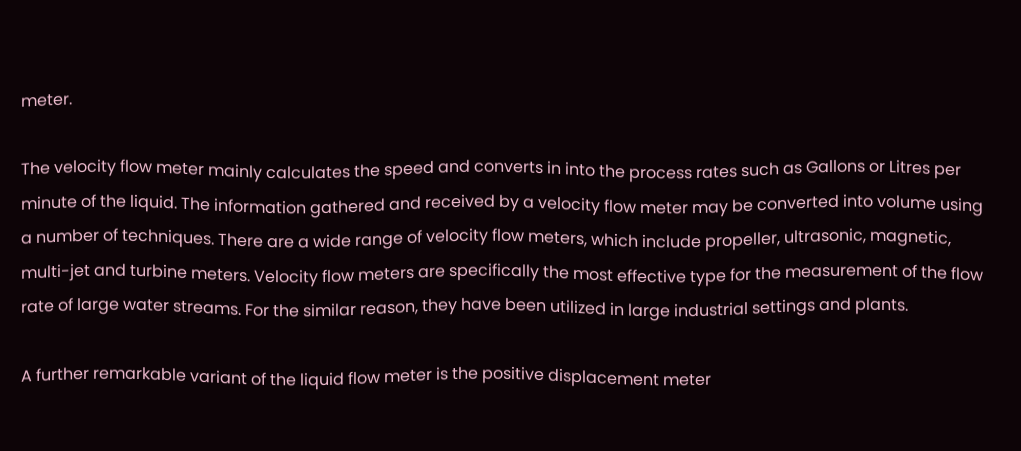meter.

The velocity flow meter mainly calculates the speed and converts in into the process rates such as Gallons or Litres per minute of the liquid. The information gathered and received by a velocity flow meter may be converted into volume using a number of techniques. There are a wide range of velocity flow meters, which include propeller, ultrasonic, magnetic, multi-jet and turbine meters. Velocity flow meters are specifically the most effective type for the measurement of the flow rate of large water streams. For the similar reason, they have been utilized in large industrial settings and plants.

A further remarkable variant of the liquid flow meter is the positive displacement meter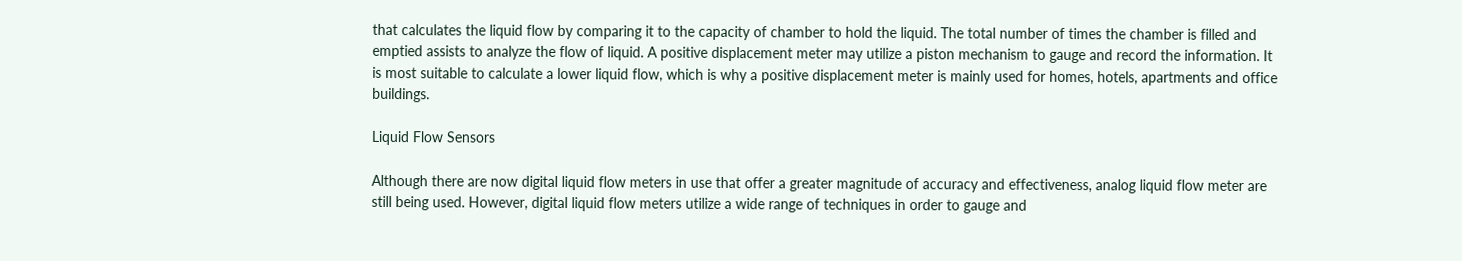that calculates the liquid flow by comparing it to the capacity of chamber to hold the liquid. The total number of times the chamber is filled and emptied assists to analyze the flow of liquid. A positive displacement meter may utilize a piston mechanism to gauge and record the information. It is most suitable to calculate a lower liquid flow, which is why a positive displacement meter is mainly used for homes, hotels, apartments and office buildings.

Liquid Flow Sensors

Although there are now digital liquid flow meters in use that offer a greater magnitude of accuracy and effectiveness, analog liquid flow meter are still being used. However, digital liquid flow meters utilize a wide range of techniques in order to gauge and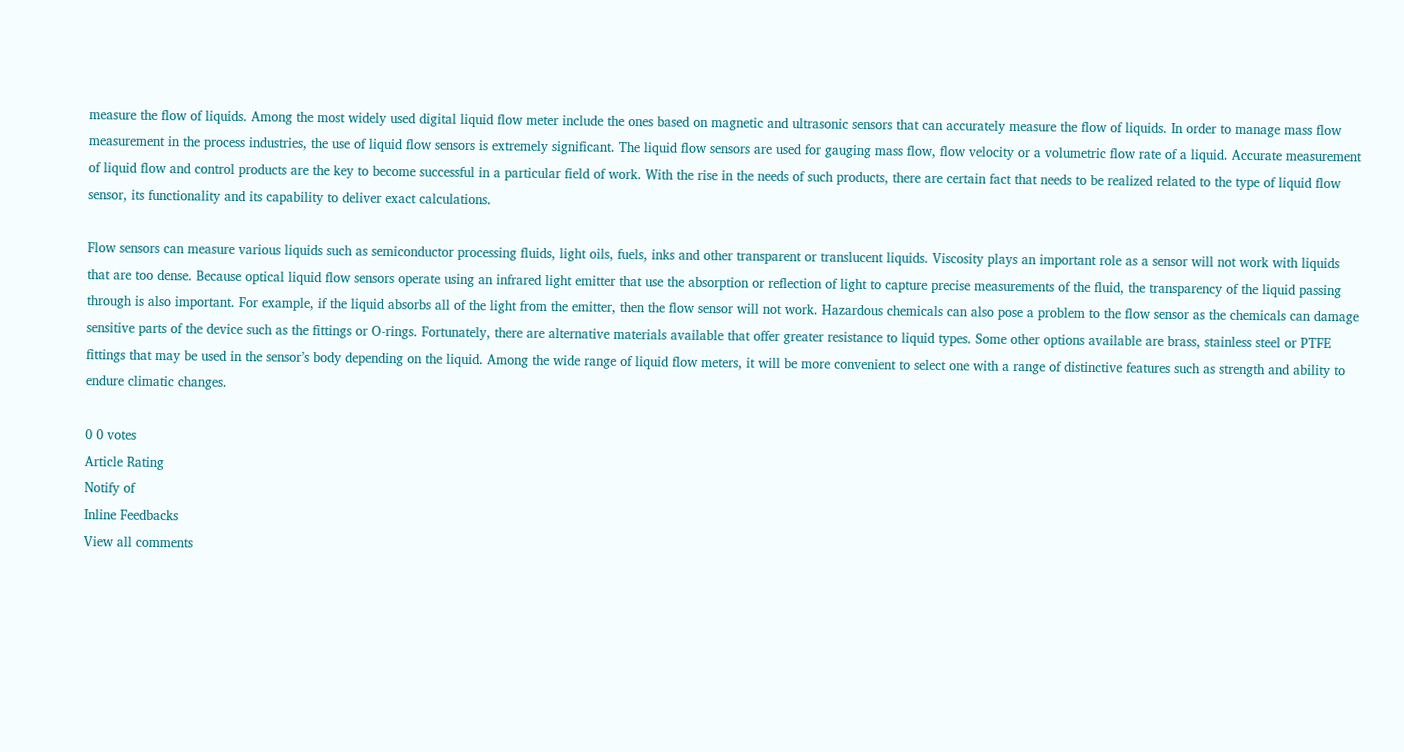measure the flow of liquids. Among the most widely used digital liquid flow meter include the ones based on magnetic and ultrasonic sensors that can accurately measure the flow of liquids. In order to manage mass flow measurement in the process industries, the use of liquid flow sensors is extremely significant. The liquid flow sensors are used for gauging mass flow, flow velocity or a volumetric flow rate of a liquid. Accurate measurement of liquid flow and control products are the key to become successful in a particular field of work. With the rise in the needs of such products, there are certain fact that needs to be realized related to the type of liquid flow sensor, its functionality and its capability to deliver exact calculations.

Flow sensors can measure various liquids such as semiconductor processing fluids, light oils, fuels, inks and other transparent or translucent liquids. Viscosity plays an important role as a sensor will not work with liquids that are too dense. Because optical liquid flow sensors operate using an infrared light emitter that use the absorption or reflection of light to capture precise measurements of the fluid, the transparency of the liquid passing through is also important. For example, if the liquid absorbs all of the light from the emitter, then the flow sensor will not work. Hazardous chemicals can also pose a problem to the flow sensor as the chemicals can damage sensitive parts of the device such as the fittings or O-rings. Fortunately, there are alternative materials available that offer greater resistance to liquid types. Some other options available are brass, stainless steel or PTFE fittings that may be used in the sensor’s body depending on the liquid. Among the wide range of liquid flow meters, it will be more convenient to select one with a range of distinctive features such as strength and ability to endure climatic changes.

0 0 votes
Article Rating
Notify of
Inline Feedbacks
View all comments